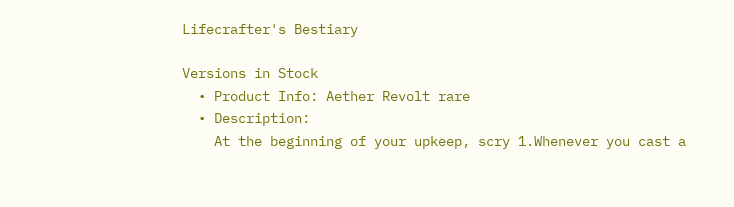Lifecrafter's Bestiary

Versions in Stock
  • Product Info: Aether Revolt rare
  • Description:
    At the beginning of your upkeep, scry 1.Whenever you cast a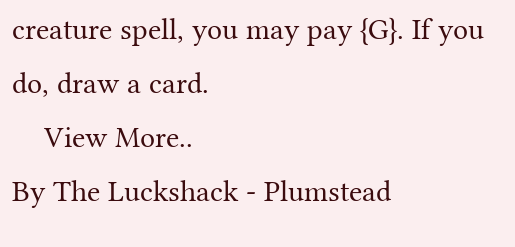creature spell, you may pay {G}. If you do, draw a card.
    View More..
By The Luckshack - Plumstead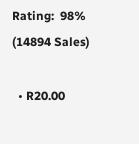Rating:  98% (14894 Sales)

  • R20.00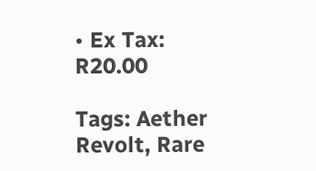• Ex Tax: R20.00

Tags: Aether Revolt, Rare